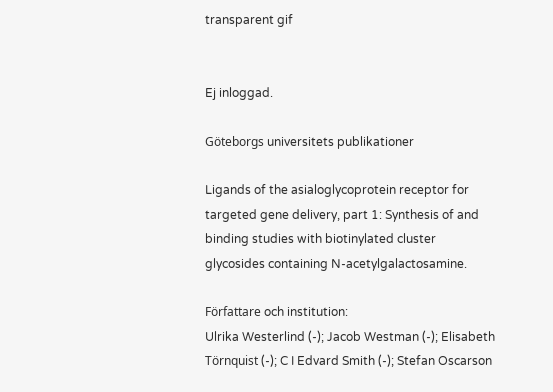transparent gif


Ej inloggad.

Göteborgs universitets publikationer

Ligands of the asialoglycoprotein receptor for targeted gene delivery, part 1: Synthesis of and binding studies with biotinylated cluster glycosides containing N-acetylgalactosamine.

Författare och institution:
Ulrika Westerlind (-); Jacob Westman (-); Elisabeth Törnquist (-); C I Edvard Smith (-); Stefan Oscarson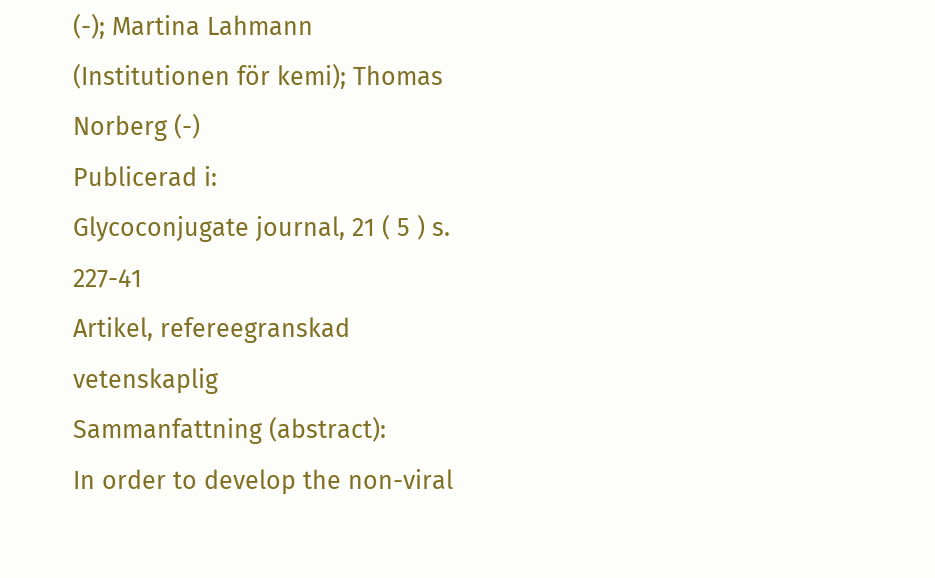(-); Martina Lahmann (Institutionen för kemi); Thomas Norberg (-)
Publicerad i:
Glycoconjugate journal, 21 ( 5 ) s. 227-41
Artikel, refereegranskad vetenskaplig
Sammanfattning (abstract):
In order to develop the non-viral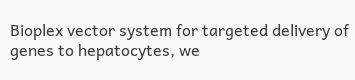Bioplex vector system for targeted delivery of genes to hepatocytes, we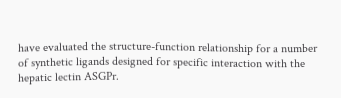have evaluated the structure-function relationship for a number of synthetic ligands designed for specific interaction with the hepatic lectin ASGPr.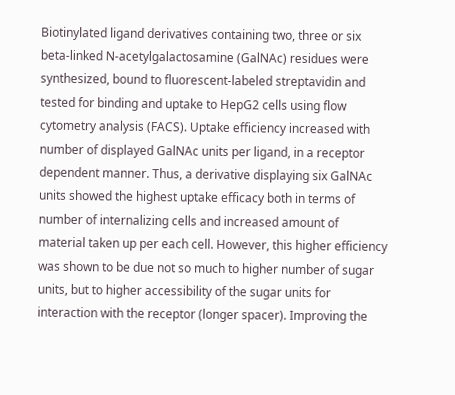Biotinylated ligand derivatives containing two, three or six beta-linked N-acetylgalactosamine (GalNAc) residues were synthesized, bound to fluorescent-labeled streptavidin and tested for binding and uptake to HepG2 cells using flow cytometry analysis (FACS). Uptake efficiency increased with number of displayed GalNAc units per ligand, in a receptor dependent manner. Thus, a derivative displaying six GalNAc units showed the highest uptake efficacy both in terms of number of internalizing cells and increased amount of material taken up per each cell. However, this higher efficiency was shown to be due not so much to higher number of sugar units, but to higher accessibility of the sugar units for interaction with the receptor (longer spacer). Improving the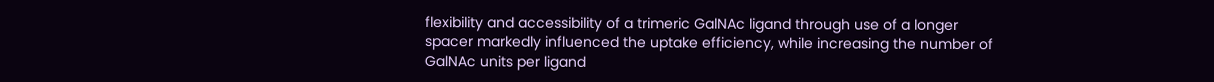flexibility and accessibility of a trimeric GalNAc ligand through use of a longer spacer markedly influenced the uptake efficiency, while increasing the number of GalNAc units per ligand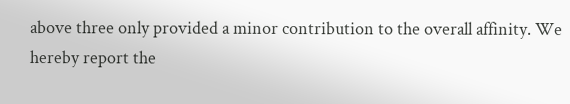above three only provided a minor contribution to the overall affinity. We hereby report the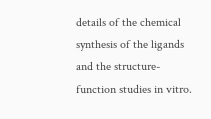details of the chemical synthesis of the ligands and the structure-function studies in vitro.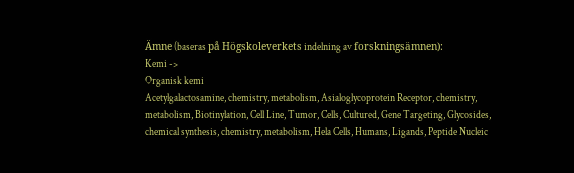Ämne (baseras på Högskoleverkets indelning av forskningsämnen):
Kemi ->
Organisk kemi
Acetylgalactosamine, chemistry, metabolism, Asialoglycoprotein Receptor, chemistry, metabolism, Biotinylation, Cell Line, Tumor, Cells, Cultured, Gene Targeting, Glycosides, chemical synthesis, chemistry, metabolism, Hela Cells, Humans, Ligands, Peptide Nucleic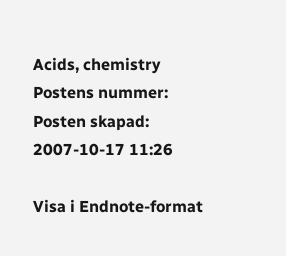Acids, chemistry
Postens nummer:
Posten skapad:
2007-10-17 11:26

Visa i Endnote-format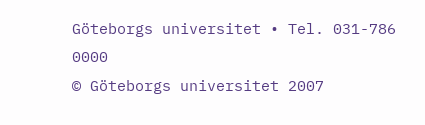Göteborgs universitet • Tel. 031-786 0000
© Göteborgs universitet 2007